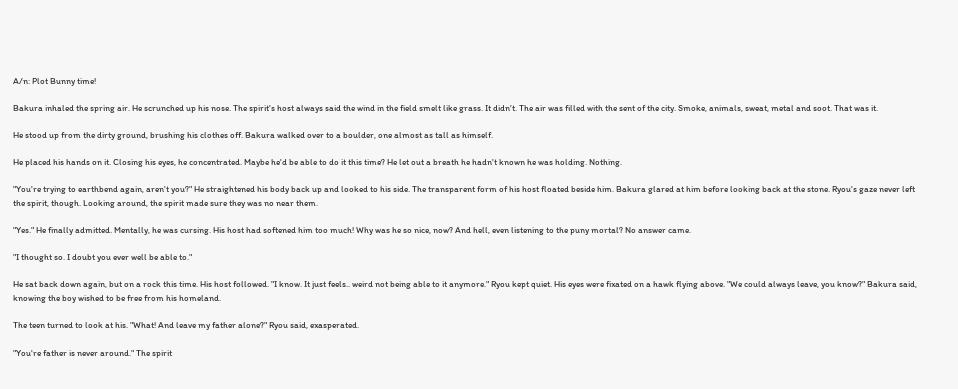A/n: Plot Bunny time!

Bakura inhaled the spring air. He scrunched up his nose. The spirit's host always said the wind in the field smelt like grass. It didn't. The air was filled with the sent of the city. Smoke, animals, sweat, metal and soot. That was it.

He stood up from the dirty ground, brushing his clothes off. Bakura walked over to a boulder, one almost as tall as himself.

He placed his hands on it. Closing his eyes, he concentrated. Maybe he'd be able to do it this time? He let out a breath he hadn't known he was holding. Nothing.

"You're trying to earthbend again, aren't you?" He straightened his body back up and looked to his side. The transparent form of his host floated beside him. Bakura glared at him before looking back at the stone. Ryou's gaze never left the spirit, though. Looking around, the spirit made sure they was no near them.

"Yes." He finally admitted. Mentally, he was cursing. His host had softened him too much! Why was he so nice, now? And hell, even listening to the puny mortal? No answer came.

"I thought so. I doubt you ever well be able to."

He sat back down again, but on a rock this time. His host followed. "I know. It just feels.. weird not being able to it anymore." Ryou kept quiet. His eyes were fixated on a hawk flying above. "We could always leave, you know?" Bakura said, knowing the boy wished to be free from his homeland.

The teen turned to look at his. "What! And leave my father alone?" Ryou said, exasperated.

"You're father is never around." The spirit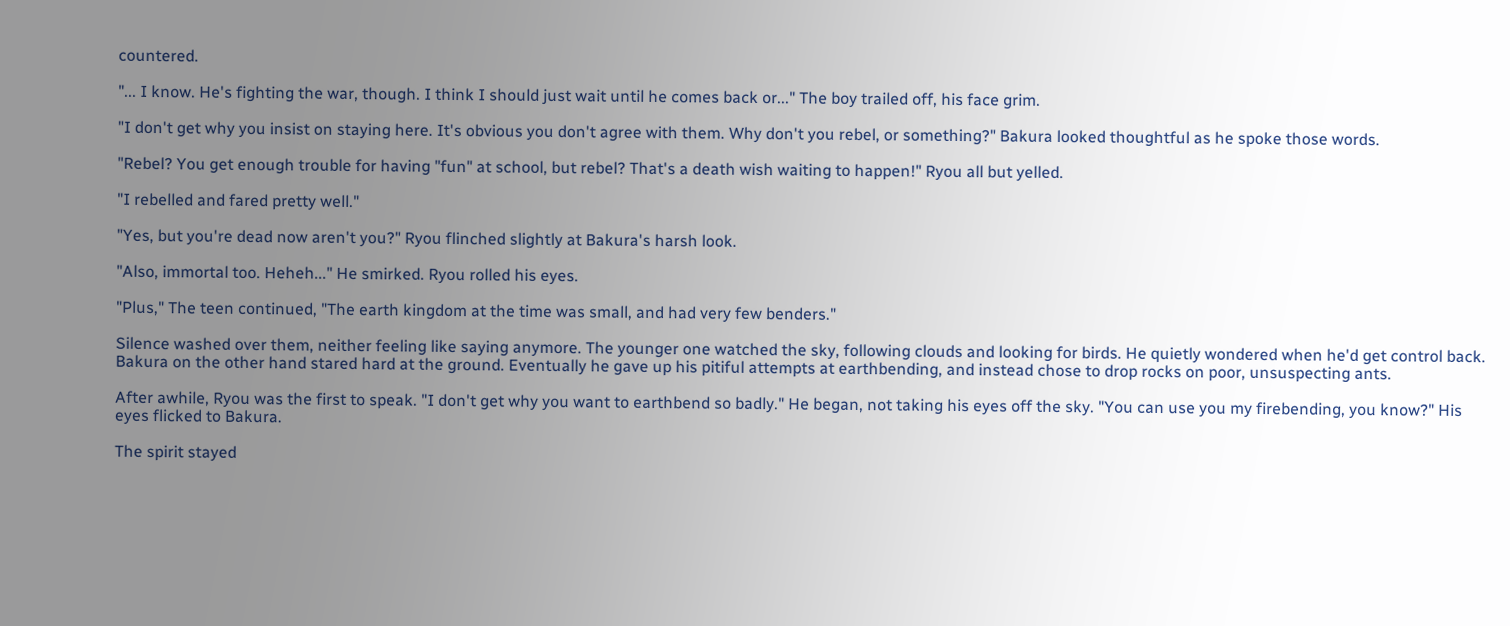countered.

"... I know. He's fighting the war, though. I think I should just wait until he comes back or..." The boy trailed off, his face grim.

"I don't get why you insist on staying here. It's obvious you don't agree with them. Why don't you rebel, or something?" Bakura looked thoughtful as he spoke those words.

"Rebel? You get enough trouble for having "fun" at school, but rebel? That's a death wish waiting to happen!" Ryou all but yelled.

"I rebelled and fared pretty well."

"Yes, but you're dead now aren't you?" Ryou flinched slightly at Bakura's harsh look.

"Also, immortal too. Heheh..." He smirked. Ryou rolled his eyes.

"Plus," The teen continued, "The earth kingdom at the time was small, and had very few benders."

Silence washed over them, neither feeling like saying anymore. The younger one watched the sky, following clouds and looking for birds. He quietly wondered when he'd get control back. Bakura on the other hand stared hard at the ground. Eventually he gave up his pitiful attempts at earthbending, and instead chose to drop rocks on poor, unsuspecting ants.

After awhile, Ryou was the first to speak. "I don't get why you want to earthbend so badly." He began, not taking his eyes off the sky. "You can use you my firebending, you know?" His eyes flicked to Bakura.

The spirit stayed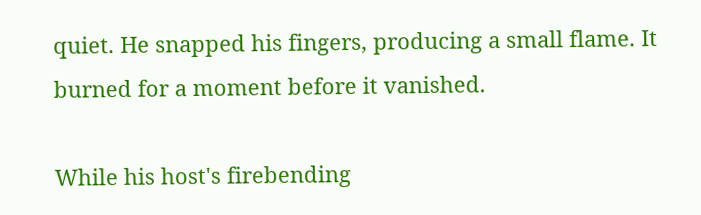quiet. He snapped his fingers, producing a small flame. It burned for a moment before it vanished.

While his host's firebending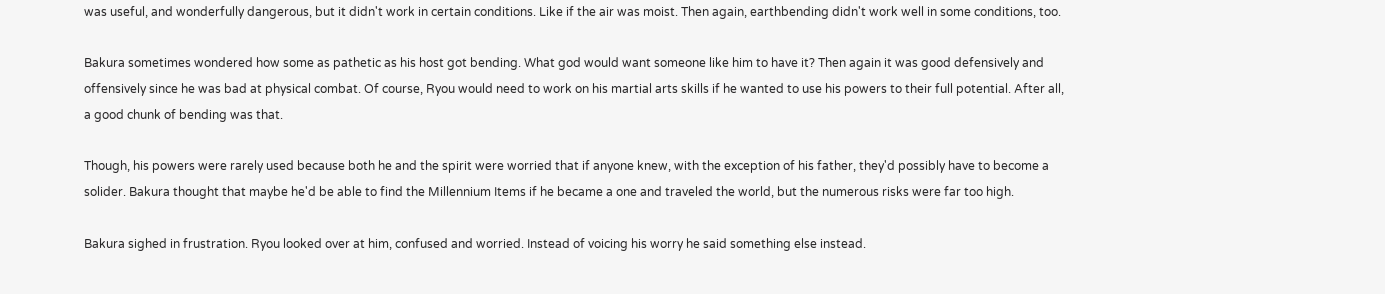was useful, and wonderfully dangerous, but it didn't work in certain conditions. Like if the air was moist. Then again, earthbending didn't work well in some conditions, too.

Bakura sometimes wondered how some as pathetic as his host got bending. What god would want someone like him to have it? Then again it was good defensively and offensively since he was bad at physical combat. Of course, Ryou would need to work on his martial arts skills if he wanted to use his powers to their full potential. After all, a good chunk of bending was that.

Though, his powers were rarely used because both he and the spirit were worried that if anyone knew, with the exception of his father, they'd possibly have to become a solider. Bakura thought that maybe he'd be able to find the Millennium Items if he became a one and traveled the world, but the numerous risks were far too high.

Bakura sighed in frustration. Ryou looked over at him, confused and worried. Instead of voicing his worry he said something else instead.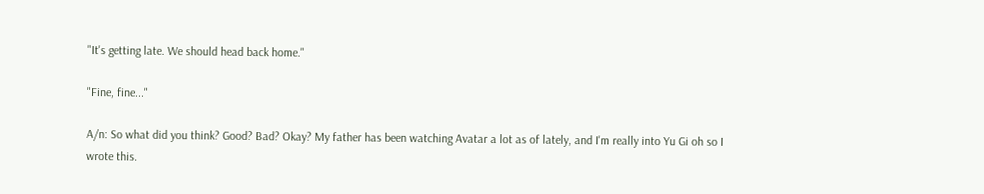"It's getting late. We should head back home."

"Fine, fine..."

A/n: So what did you think? Good? Bad? Okay? My father has been watching Avatar a lot as of lately, and I'm really into Yu Gi oh so I wrote this.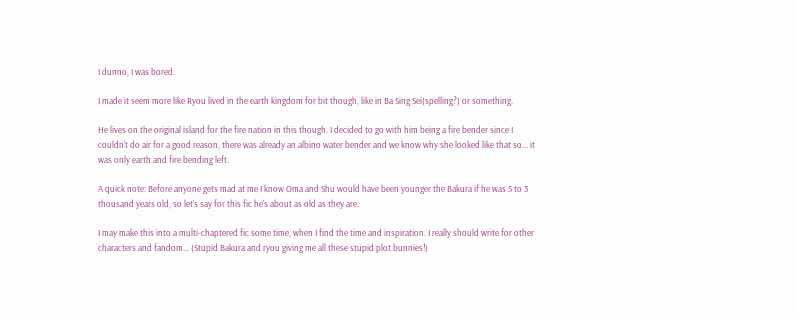I dunno, I was bored.

I made it seem more like Ryou lived in the earth kingdom for bit though, like in Ba Sing Sei(spelling?) or something.

He lives on the original island for the fire nation in this though. I decided to go with him being a fire bender since I couldn't do air for a good reason, there was already an albino water bender and we know why she looked like that so... it was only earth and fire bending left.

A quick note: Before anyone gets mad at me I know Oma and Shu would have been younger the Bakura if he was 5 to 3 thousand years old, so let's say for this fic he's about as old as they are.

I may make this into a multi-chaptered fic some time, when I find the time and inspiration. I really should write for other characters and fandom... (Stupid Bakura and ryou giving me all these stupid plot bunnies!)